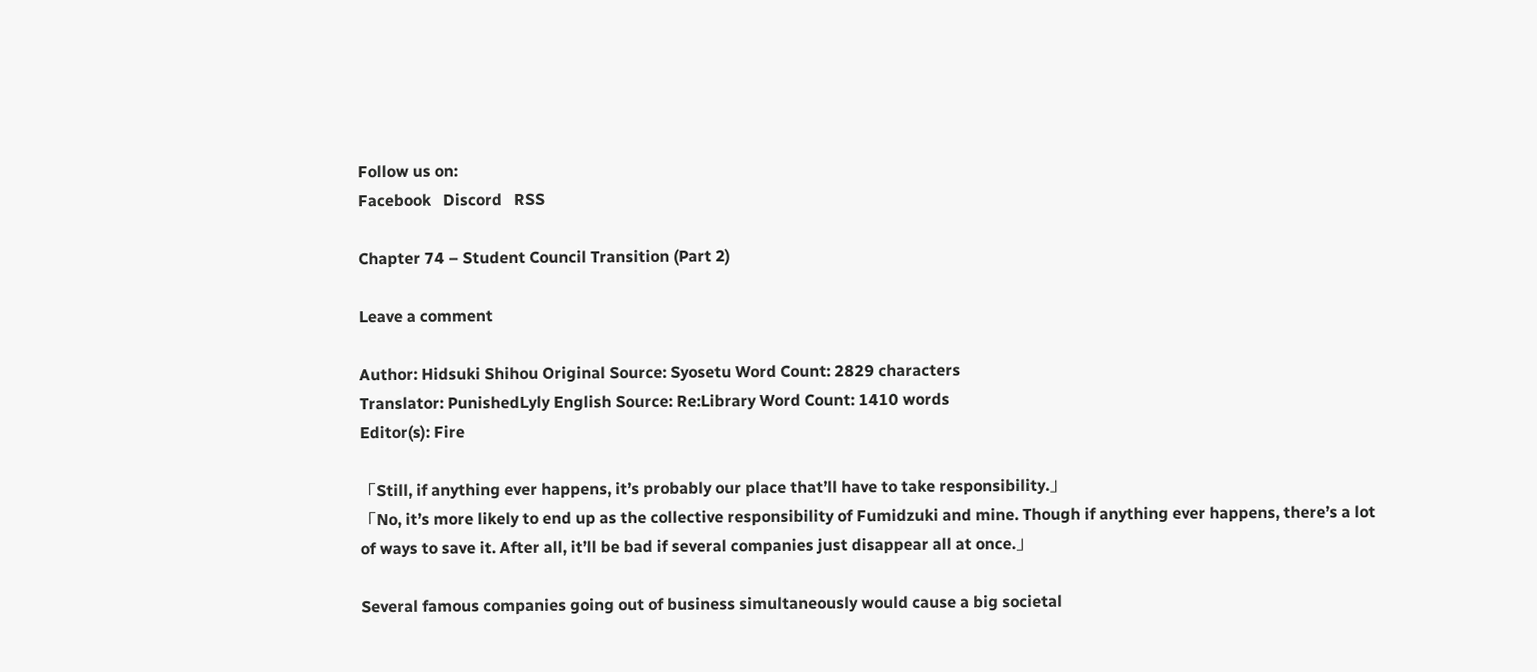Follow us on:
Facebook   Discord   RSS

Chapter 74 – Student Council Transition (Part 2)

Leave a comment

Author: Hidsuki Shihou Original Source: Syosetu Word Count: 2829 characters
Translator: PunishedLyly English Source: Re:Library Word Count: 1410 words
Editor(s): Fire

「Still, if anything ever happens, it’s probably our place that’ll have to take responsibility.」
「No, it’s more likely to end up as the collective responsibility of Fumidzuki and mine. Though if anything ever happens, there’s a lot of ways to save it. After all, it’ll be bad if several companies just disappear all at once.」

Several famous companies going out of business simultaneously would cause a big societal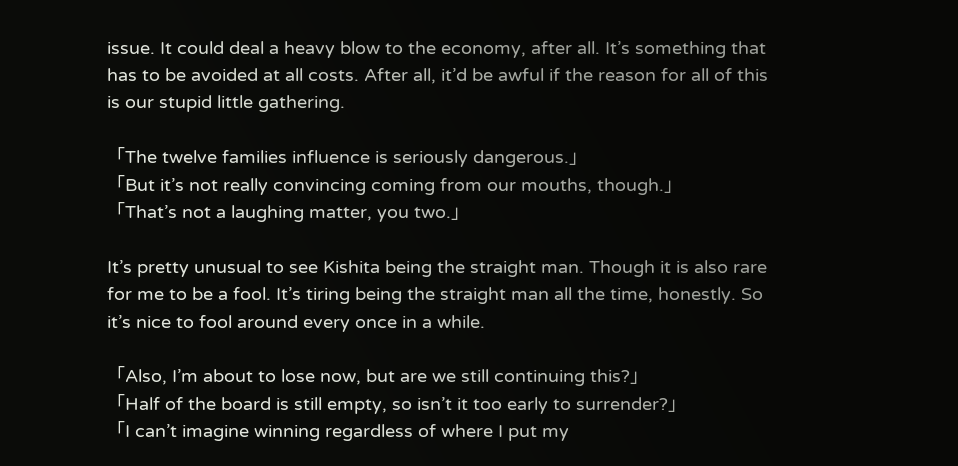issue. It could deal a heavy blow to the economy, after all. It’s something that has to be avoided at all costs. After all, it’d be awful if the reason for all of this is our stupid little gathering.

「The twelve families influence is seriously dangerous.」
「But it’s not really convincing coming from our mouths, though.」
「That’s not a laughing matter, you two.」

It’s pretty unusual to see Kishita being the straight man. Though it is also rare for me to be a fool. It’s tiring being the straight man all the time, honestly. So it’s nice to fool around every once in a while.

「Also, I’m about to lose now, but are we still continuing this?」
「Half of the board is still empty, so isn’t it too early to surrender?」
「I can’t imagine winning regardless of where I put my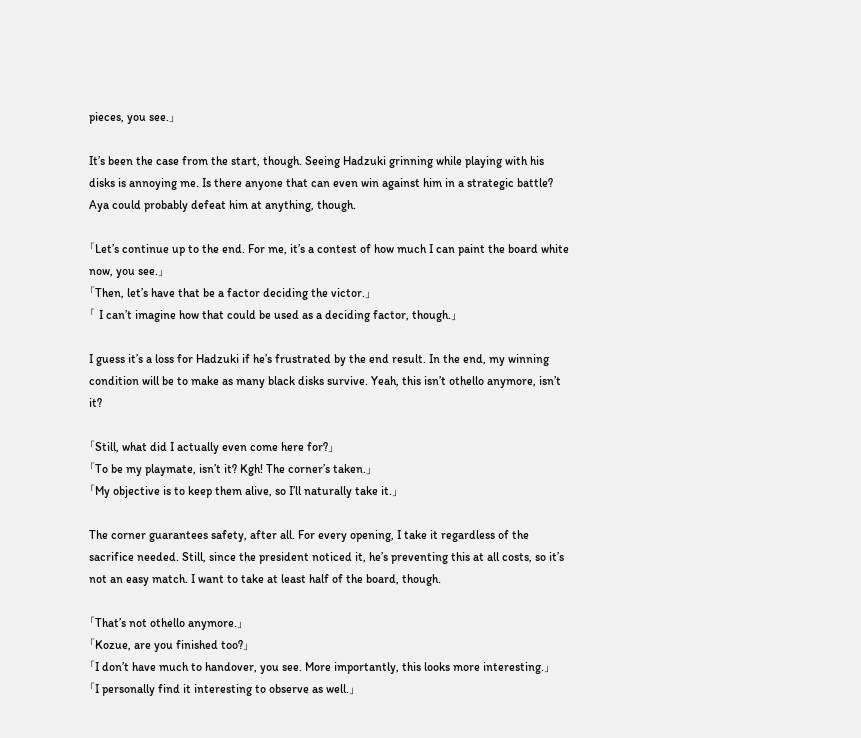pieces, you see.」

It’s been the case from the start, though. Seeing Hadzuki grinning while playing with his disks is annoying me. Is there anyone that can even win against him in a strategic battle? Aya could probably defeat him at anything, though.

「Let’s continue up to the end. For me, it’s a contest of how much I can paint the board white now, you see.」
「Then, let’s have that be a factor deciding the victor.」
「 I can’t imagine how that could be used as a deciding factor, though.」

I guess it’s a loss for Hadzuki if he’s frustrated by the end result. In the end, my winning condition will be to make as many black disks survive. Yeah, this isn’t othello anymore, isn’t it?

「Still, what did I actually even come here for?」
「To be my playmate, isn’t it? Kgh! The corner’s taken.」
「My objective is to keep them alive, so I’ll naturally take it.」

The corner guarantees safety, after all. For every opening, I take it regardless of the sacrifice needed. Still, since the president noticed it, he’s preventing this at all costs, so it’s not an easy match. I want to take at least half of the board, though.

「That’s not othello anymore.」
「Kozue, are you finished too?」
「I don’t have much to handover, you see. More importantly, this looks more interesting.」
「I personally find it interesting to observe as well.」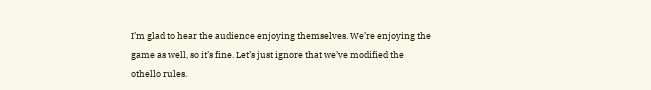I’m glad to hear the audience enjoying themselves. We’re enjoying the game as well, so it’s fine. Let’s just ignore that we’ve modified the othello rules.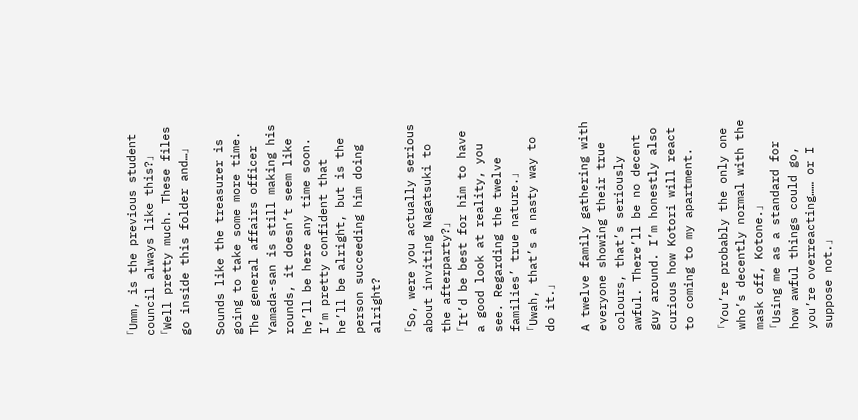「Umm, is the previous student council always like this?」
「Well pretty much. These files go inside this folder and…」

Sounds like the treasurer is going to take some more time. The general affairs officer Yamada-san is still making his rounds, it doesn’t seem like he’ll be here any time soon. I’m pretty confident that he’ll be alright, but is the person succeeding him doing alright?

「So, were you actually serious about inviting Nagatsuki to the afterparty?」
「It’d be best for him to have a good look at reality, you see. Regarding the twelve families’ true nature.」
「Uwah, that’s a nasty way to do it.」

A twelve family gathering with everyone showing their true colours, that’s seriously awful. There’ll be no decent guy around. I’m honestly also curious how Kotori will react to coming to my apartment.

「You’re probably the only one who’s decently normal with the mask off, Kotone.」
「Using me as a standard for how awful things could go, you’re overreacting…… or I suppose not.」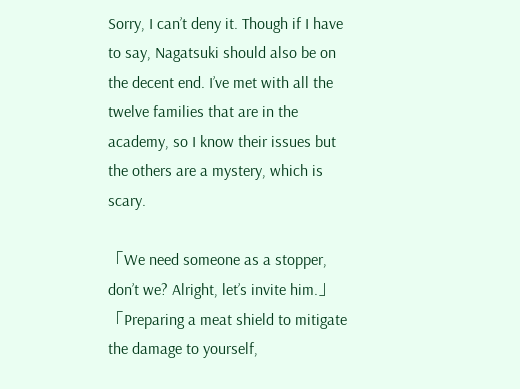Sorry, I can’t deny it. Though if I have to say, Nagatsuki should also be on the decent end. I’ve met with all the twelve families that are in the academy, so I know their issues but the others are a mystery, which is scary.

「We need someone as a stopper, don’t we? Alright, let’s invite him.」
「Preparing a meat shield to mitigate the damage to yourself,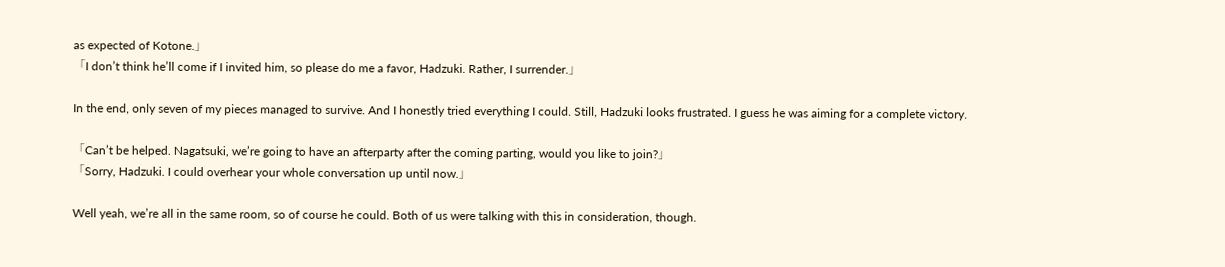as expected of Kotone.」
「I don’t think he’ll come if I invited him, so please do me a favor, Hadzuki. Rather, I surrender.」

In the end, only seven of my pieces managed to survive. And I honestly tried everything I could. Still, Hadzuki looks frustrated. I guess he was aiming for a complete victory.

「Can’t be helped. Nagatsuki, we’re going to have an afterparty after the coming parting, would you like to join?」
「Sorry, Hadzuki. I could overhear your whole conversation up until now.」

Well yeah, we’re all in the same room, so of course he could. Both of us were talking with this in consideration, though.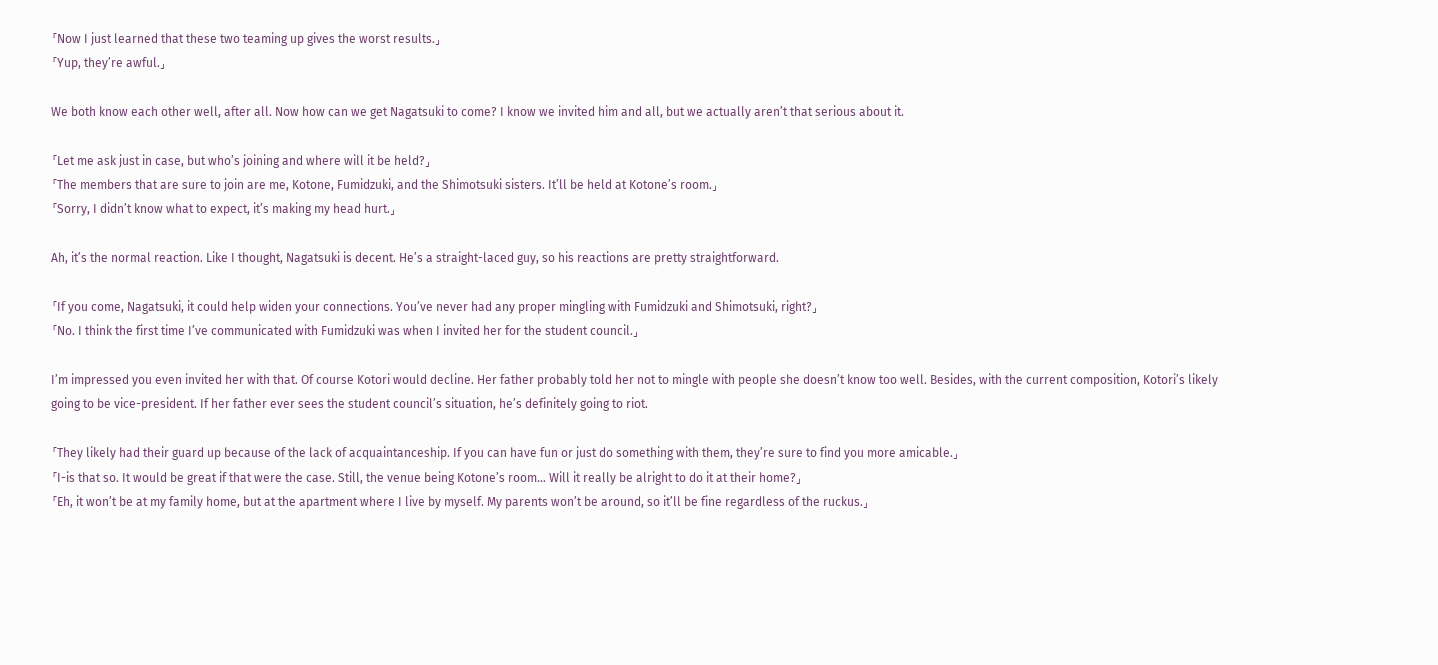「Now I just learned that these two teaming up gives the worst results.」
「Yup, they’re awful.」

We both know each other well, after all. Now how can we get Nagatsuki to come? I know we invited him and all, but we actually aren’t that serious about it.

「Let me ask just in case, but who’s joining and where will it be held?」
「The members that are sure to join are me, Kotone, Fumidzuki, and the Shimotsuki sisters. It’ll be held at Kotone’s room.」
「Sorry, I didn’t know what to expect, it’s making my head hurt.」

Ah, it’s the normal reaction. Like I thought, Nagatsuki is decent. He’s a straight-laced guy, so his reactions are pretty straightforward.

「If you come, Nagatsuki, it could help widen your connections. You’ve never had any proper mingling with Fumidzuki and Shimotsuki, right?」
「No. I think the first time I’ve communicated with Fumidzuki was when I invited her for the student council.」

I’m impressed you even invited her with that. Of course Kotori would decline. Her father probably told her not to mingle with people she doesn’t know too well. Besides, with the current composition, Kotori’s likely going to be vice-president. If her father ever sees the student council’s situation, he’s definitely going to riot.

「They likely had their guard up because of the lack of acquaintanceship. If you can have fun or just do something with them, they’re sure to find you more amicable.」
「I-is that so. It would be great if that were the case. Still, the venue being Kotone’s room… Will it really be alright to do it at their home?」
「Eh, it won’t be at my family home, but at the apartment where I live by myself. My parents won’t be around, so it’ll be fine regardless of the ruckus.」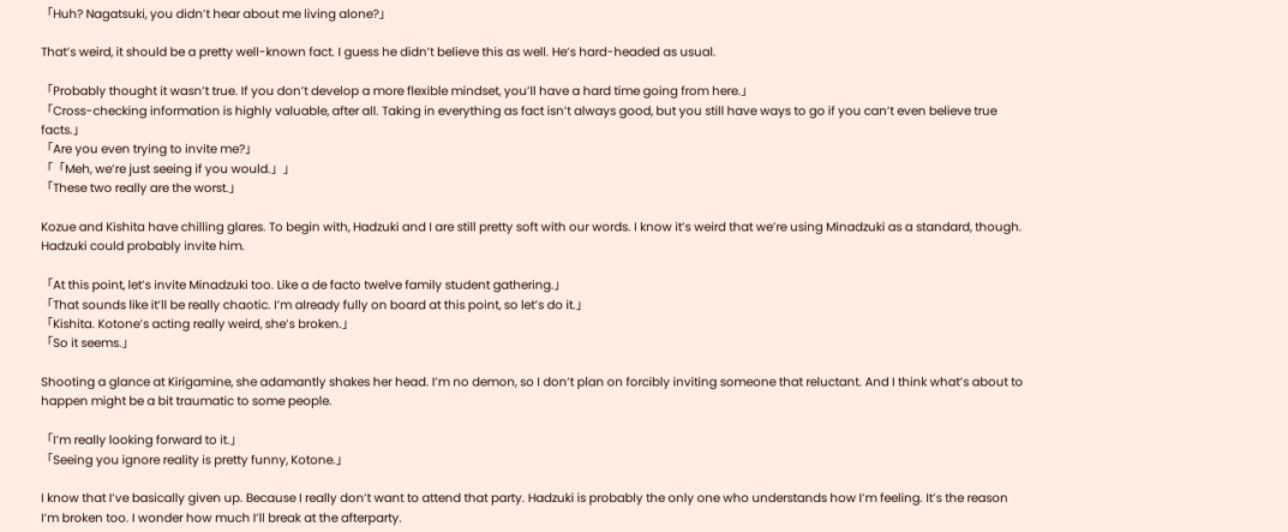「Huh? Nagatsuki, you didn’t hear about me living alone?」

That’s weird, it should be a pretty well-known fact. I guess he didn’t believe this as well. He’s hard-headed as usual.

「Probably thought it wasn’t true. If you don’t develop a more flexible mindset, you’ll have a hard time going from here.」
「Cross-checking information is highly valuable, after all. Taking in everything as fact isn’t always good, but you still have ways to go if you can’t even believe true facts.」
「Are you even trying to invite me?」
「「Meh, we’re just seeing if you would.」」
「These two really are the worst.」

Kozue and Kishita have chilling glares. To begin with, Hadzuki and I are still pretty soft with our words. I know it’s weird that we’re using Minadzuki as a standard, though. Hadzuki could probably invite him.

「At this point, let’s invite Minadzuki too. Like a de facto twelve family student gathering.」
「That sounds like it’ll be really chaotic. I’m already fully on board at this point, so let’s do it.」
「Kishita. Kotone’s acting really weird, she’s broken.」
「So it seems.」

Shooting a glance at Kirigamine, she adamantly shakes her head. I’m no demon, so I don’t plan on forcibly inviting someone that reluctant. And I think what’s about to happen might be a bit traumatic to some people.

「I’m really looking forward to it.」
「Seeing you ignore reality is pretty funny, Kotone.」

I know that I’ve basically given up. Because I really don’t want to attend that party. Hadzuki is probably the only one who understands how I’m feeling. It’s the reason I’m broken too. I wonder how much I’ll break at the afterparty.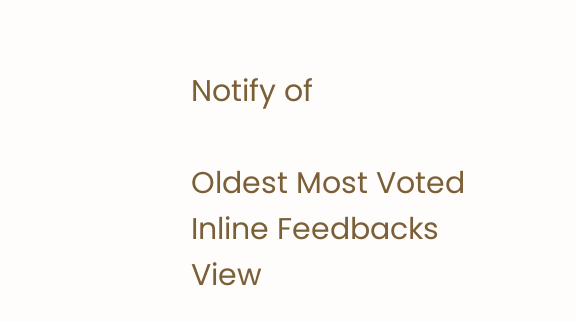Notify of

Oldest Most Voted
Inline Feedbacks
View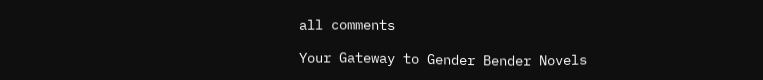all comments

Your Gateway to Gender Bender Novels